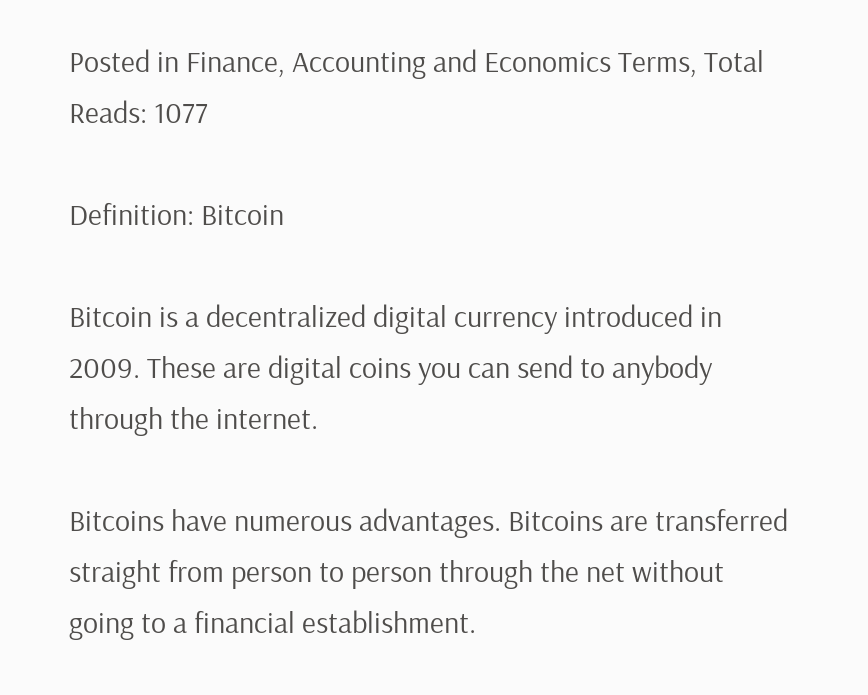Posted in Finance, Accounting and Economics Terms, Total Reads: 1077

Definition: Bitcoin

Bitcoin is a decentralized digital currency introduced in 2009. These are digital coins you can send to anybody through the internet.

Bitcoins have numerous advantages. Bitcoins are transferred straight from person to person through the net without going to a financial establishment.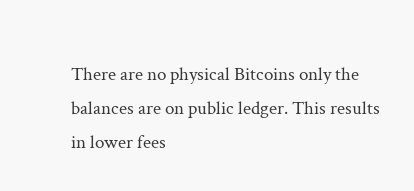There are no physical Bitcoins only the balances are on public ledger. This results in lower fees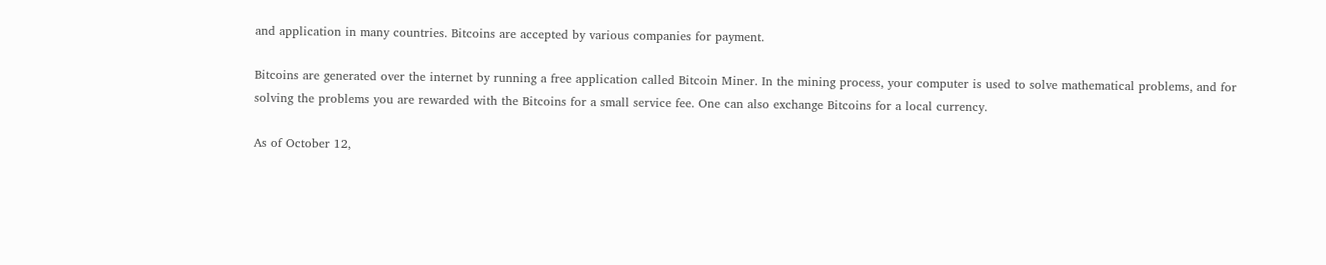and application in many countries. Bitcoins are accepted by various companies for payment.

Bitcoins are generated over the internet by running a free application called Bitcoin Miner. In the mining process, your computer is used to solve mathematical problems, and for solving the problems you are rewarded with the Bitcoins for a small service fee. One can also exchange Bitcoins for a local currency.

As of October 12,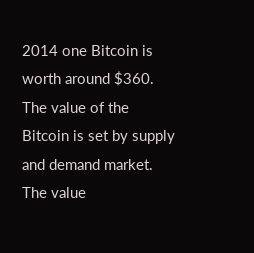2014 one Bitcoin is worth around $360. The value of the Bitcoin is set by supply and demand market. The value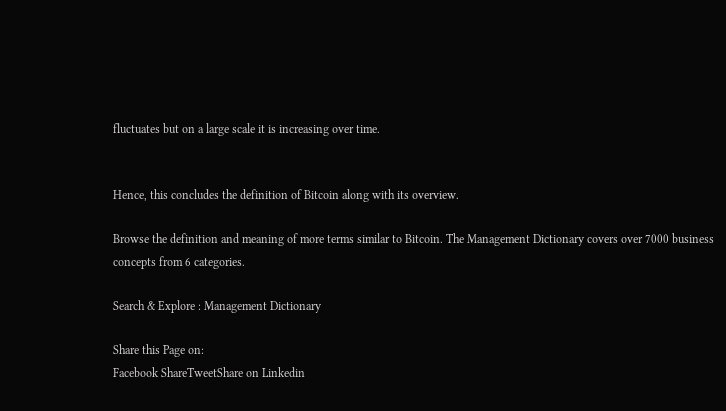fluctuates but on a large scale it is increasing over time.


Hence, this concludes the definition of Bitcoin along with its overview.

Browse the definition and meaning of more terms similar to Bitcoin. The Management Dictionary covers over 7000 business concepts from 6 categories.

Search & Explore : Management Dictionary

Share this Page on:
Facebook ShareTweetShare on Linkedin